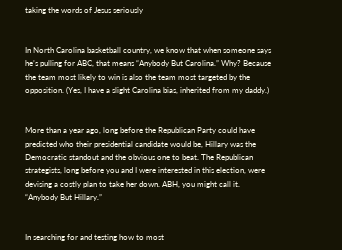taking the words of Jesus seriously


In North Carolina basketball country, we know that when someone says he’s pulling for ABC, that means “Anybody But Carolina.” Why? Because the team most likely to win is also the team most targeted by the opposition. (Yes, I have a slight Carolina bias, inherited from my daddy.)


More than a year ago, long before the Republican Party could have predicted who their presidential candidate would be, Hillary was the Democratic standout and the obvious one to beat. The Republican strategists, long before you and I were interested in this election, were devising a costly plan to take her down. ABH, you might call it. “Anybody But Hillary.”


In searching for and testing how to most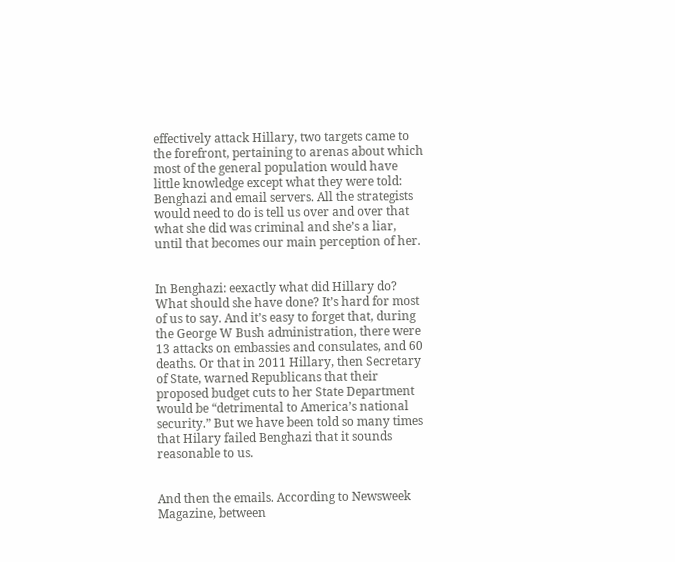effectively attack Hillary, two targets came to the forefront, pertaining to arenas about which most of the general population would have little knowledge except what they were told: Benghazi and email servers. All the strategists would need to do is tell us over and over that what she did was criminal and she’s a liar, until that becomes our main perception of her.


In Benghazi: eexactly what did Hillary do? What should she have done? It’s hard for most of us to say. And it’s easy to forget that, during the George W Bush administration, there were 13 attacks on embassies and consulates, and 60 deaths. Or that in 2011 Hillary, then Secretary of State, warned Republicans that their proposed budget cuts to her State Department would be “detrimental to America’s national security.” But we have been told so many times that Hilary failed Benghazi that it sounds reasonable to us.


And then the emails. According to Newsweek Magazine, between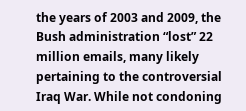the years of 2003 and 2009, the Bush administration “lost” 22 million emails, many likely pertaining to the controversial Iraq War. While not condoning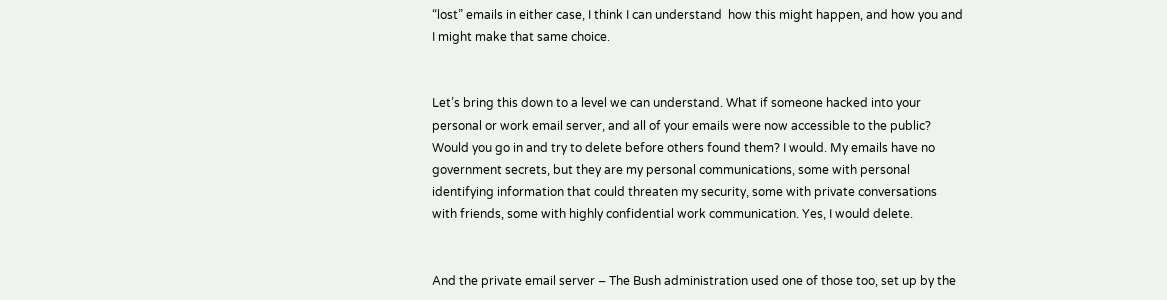“lost” emails in either case, I think I can understand  how this might happen, and how you and I might make that same choice.


Let’s bring this down to a level we can understand. What if someone hacked into your personal or work email server, and all of your emails were now accessible to the public? Would you go in and try to delete before others found them? I would. My emails have no government secrets, but they are my personal communications, some with personal identifying information that could threaten my security, some with private conversations with friends, some with highly confidential work communication. Yes, I would delete.


And the private email server – The Bush administration used one of those too, set up by the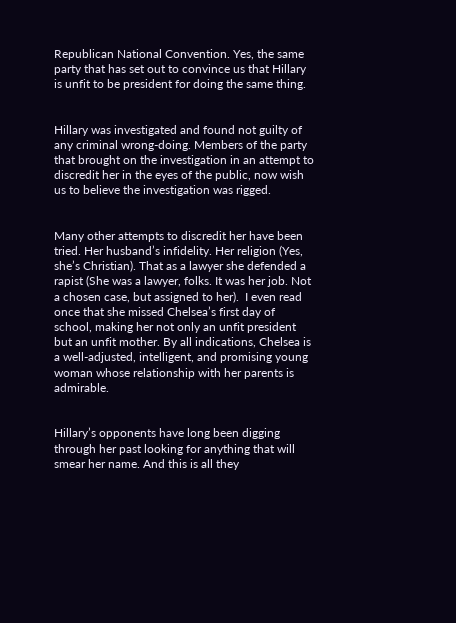Republican National Convention. Yes, the same party that has set out to convince us that Hillary is unfit to be president for doing the same thing.


Hillary was investigated and found not guilty of any criminal wrong-doing. Members of the party that brought on the investigation in an attempt to discredit her in the eyes of the public, now wish us to believe the investigation was rigged.


Many other attempts to discredit her have been tried. Her husband’s infidelity. Her religion (Yes,  she’s Christian). That as a lawyer she defended a rapist (She was a lawyer, folks. It was her job. Not a chosen case, but assigned to her).  I even read once that she missed Chelsea’s first day of school, making her not only an unfit president but an unfit mother. By all indications, Chelsea is a well-adjusted, intelligent, and promising young woman whose relationship with her parents is admirable.


Hillary’s opponents have long been digging through her past looking for anything that will smear her name. And this is all they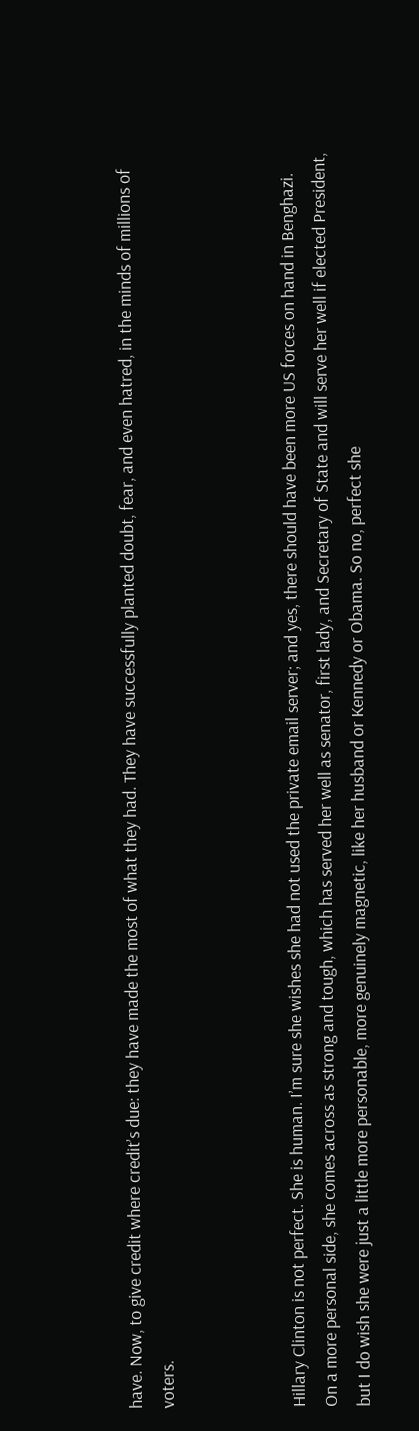have. Now, to give credit where credit’s due: they have made the most of what they had. They have successfully planted doubt, fear, and even hatred, in the minds of millions of voters.



Hillary Clinton is not perfect. She is human. I’m sure she wishes she had not used the private email server; and yes, there should have been more US forces on hand in Benghazi. On a more personal side, she comes across as strong and tough, which has served her well as senator, first lady, and Secretary of State and will serve her well if elected President, but I do wish she were just a little more personable, more genuinely magnetic, like her husband or Kennedy or Obama. So no, perfect she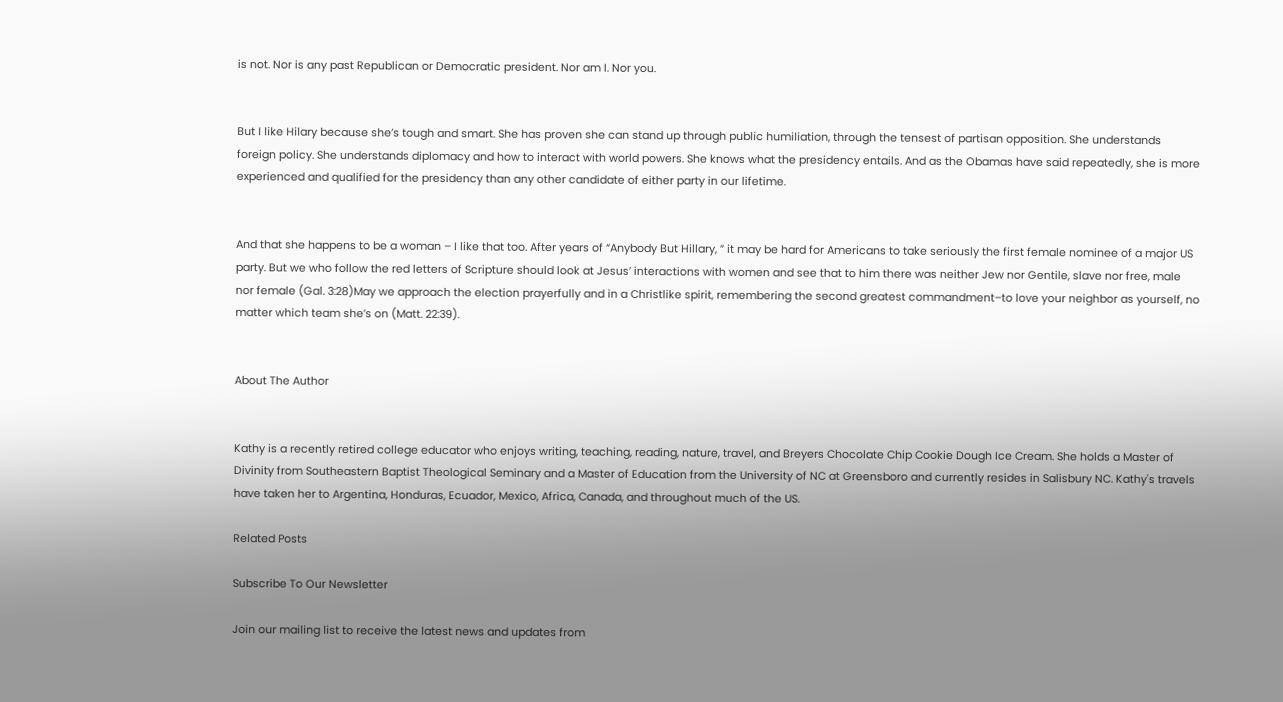is not. Nor is any past Republican or Democratic president. Nor am I. Nor you.


But I like Hilary because she’s tough and smart. She has proven she can stand up through public humiliation, through the tensest of partisan opposition. She understands foreign policy. She understands diplomacy and how to interact with world powers. She knows what the presidency entails. And as the Obamas have said repeatedly, she is more experienced and qualified for the presidency than any other candidate of either party in our lifetime.


And that she happens to be a woman – I like that too. After years of “Anybody But Hillary, ” it may be hard for Americans to take seriously the first female nominee of a major US party. But we who follow the red letters of Scripture should look at Jesus’ interactions with women and see that to him there was neither Jew nor Gentile, slave nor free, male nor female (Gal. 3:28)May we approach the election prayerfully and in a Christlike spirit, remembering the second greatest commandment–to love your neighbor as yourself, no matter which team she’s on (Matt. 22:39).


About The Author


Kathy is a recently retired college educator who enjoys writing, teaching, reading, nature, travel, and Breyers Chocolate Chip Cookie Dough Ice Cream. She holds a Master of Divinity from Southeastern Baptist Theological Seminary and a Master of Education from the University of NC at Greensboro and currently resides in Salisbury NC. Kathy's travels have taken her to Argentina, Honduras, Ecuador, Mexico, Africa, Canada, and throughout much of the US.

Related Posts

Subscribe To Our Newsletter

Join our mailing list to receive the latest news and updates from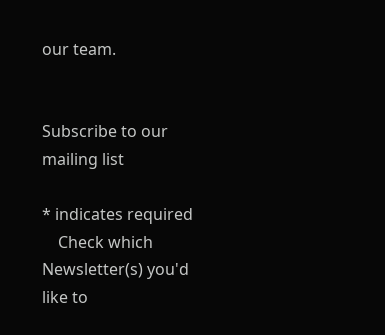our team.


Subscribe to our mailing list

* indicates required
    Check which Newsletter(s) you'd like to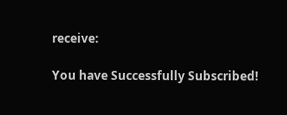receive:

You have Successfully Subscribed!